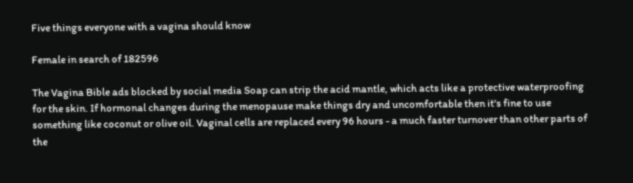Five things everyone with a vagina should know

Female in search of 182596

The Vagina Bible ads blocked by social media Soap can strip the acid mantle, which acts like a protective waterproofing for the skin. If hormonal changes during the menopause make things dry and uncomfortable then it's fine to use something like coconut or olive oil. Vaginal cells are replaced every 96 hours - a much faster turnover than other parts of the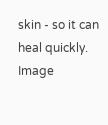skin - so it can heal quickly. Image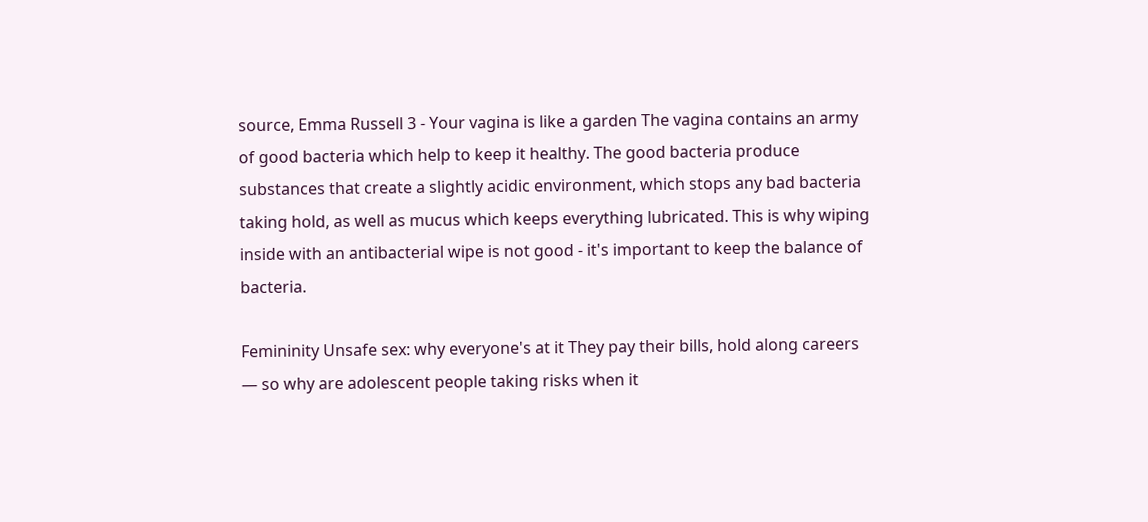source, Emma Russell 3 - Your vagina is like a garden The vagina contains an army of good bacteria which help to keep it healthy. The good bacteria produce substances that create a slightly acidic environment, which stops any bad bacteria taking hold, as well as mucus which keeps everything lubricated. This is why wiping inside with an antibacterial wipe is not good - it's important to keep the balance of bacteria.

Femininity Unsafe sex: why everyone's at it They pay their bills, hold along careers — so why are adolescent people taking risks when it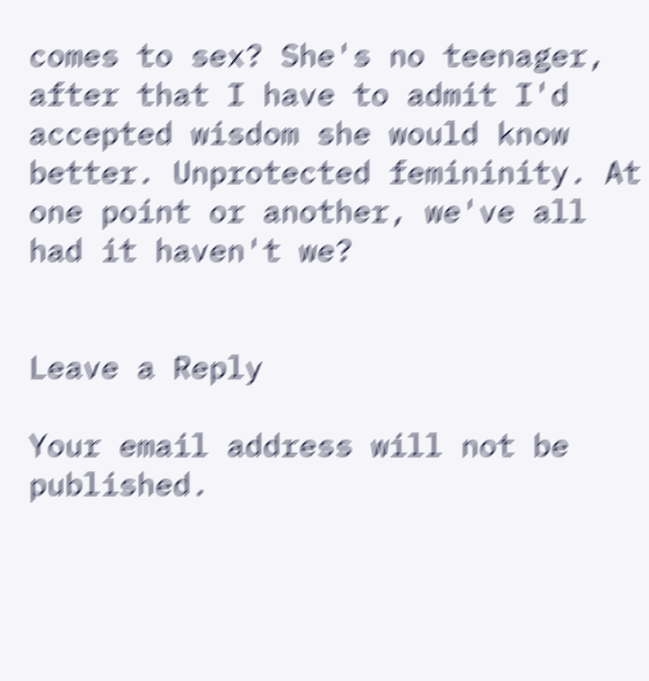comes to sex? She's no teenager, after that I have to admit I'd accepted wisdom she would know better. Unprotected femininity. At one point or another, we've all had it haven't we?


Leave a Reply

Your email address will not be published.